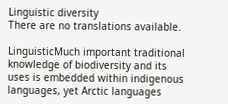Linguistic diversity
There are no translations available.

LinguisticMuch important traditional knowledge of biodiversity and its uses is embedded within indigenous languages, yet Arctic languages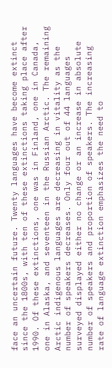face an uncertain future. Twenty languages have become extinct since the 1800s, with ten of these extinctions taking place after 1990. Of these extinctions, one was in Finland, one in Canada, one in Alaska, and seventeen in the Russian Arctic. The remaining Arctic indigenous languages are decreasing in vitality as the number of speakers decreases. Only four out of 44 languages surveyed displayed either no change or an increase in absolute number of speakers and proportion of speakers. The increasing rate of language extinction emphasizes the need to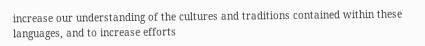increase our understanding of the cultures and traditions contained within these languages, and to increase efforts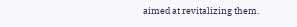aimed at revitalizing them.